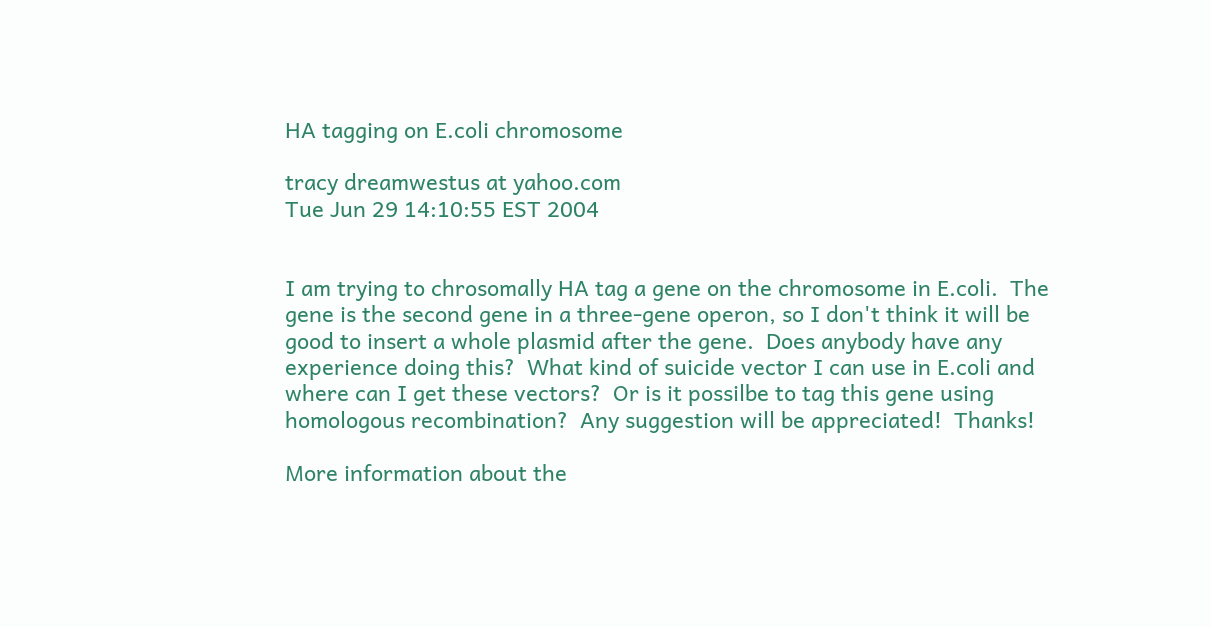HA tagging on E.coli chromosome

tracy dreamwestus at yahoo.com
Tue Jun 29 14:10:55 EST 2004


I am trying to chrosomally HA tag a gene on the chromosome in E.coli.  The
gene is the second gene in a three-gene operon, so I don't think it will be
good to insert a whole plasmid after the gene.  Does anybody have any
experience doing this?  What kind of suicide vector I can use in E.coli and
where can I get these vectors?  Or is it possilbe to tag this gene using
homologous recombination?  Any suggestion will be appreciated!  Thanks!

More information about the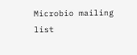Microbio mailing list